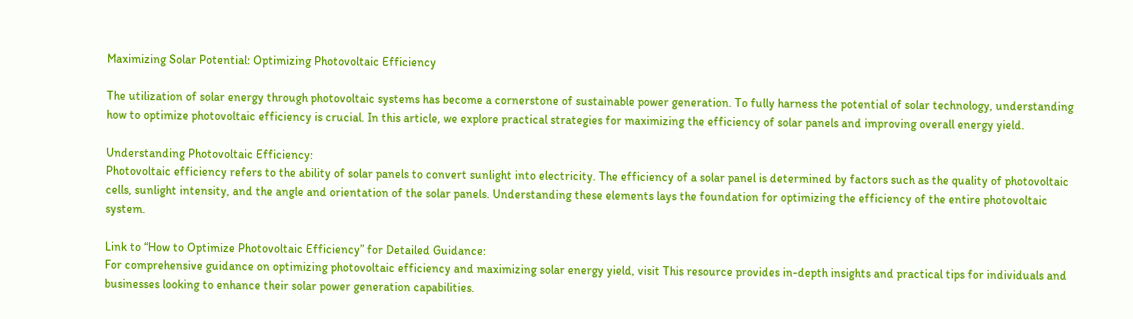Maximizing Solar Potential: Optimizing Photovoltaic Efficiency

The utilization of solar energy through photovoltaic systems has become a cornerstone of sustainable power generation. To fully harness the potential of solar technology, understanding how to optimize photovoltaic efficiency is crucial. In this article, we explore practical strategies for maximizing the efficiency of solar panels and improving overall energy yield.

Understanding Photovoltaic Efficiency:
Photovoltaic efficiency refers to the ability of solar panels to convert sunlight into electricity. The efficiency of a solar panel is determined by factors such as the quality of photovoltaic cells, sunlight intensity, and the angle and orientation of the solar panels. Understanding these elements lays the foundation for optimizing the efficiency of the entire photovoltaic system.

Link to “How to Optimize Photovoltaic Efficiency” for Detailed Guidance:
For comprehensive guidance on optimizing photovoltaic efficiency and maximizing solar energy yield, visit This resource provides in-depth insights and practical tips for individuals and businesses looking to enhance their solar power generation capabilities.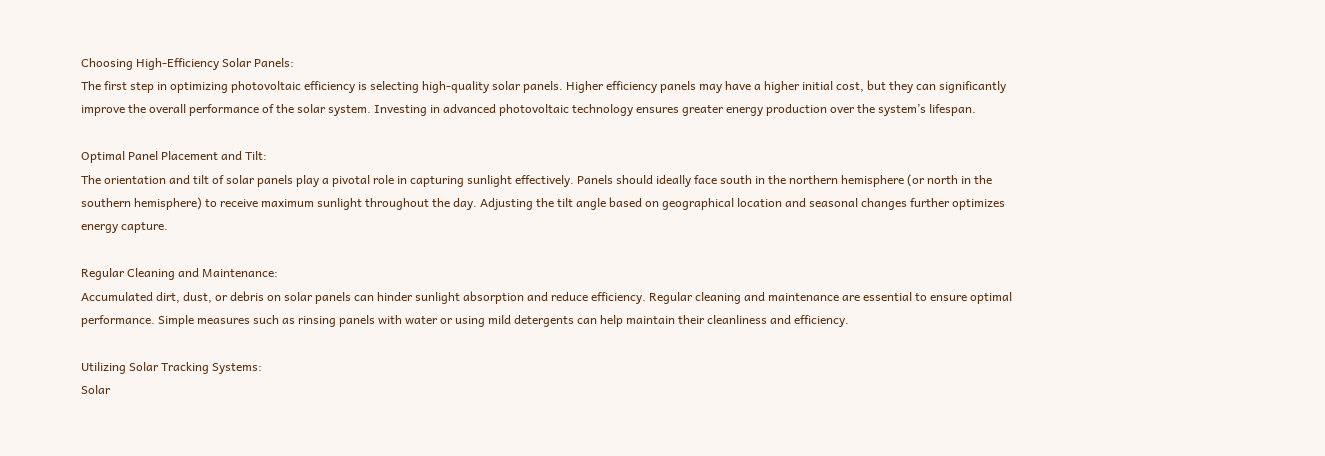Choosing High-Efficiency Solar Panels:
The first step in optimizing photovoltaic efficiency is selecting high-quality solar panels. Higher efficiency panels may have a higher initial cost, but they can significantly improve the overall performance of the solar system. Investing in advanced photovoltaic technology ensures greater energy production over the system’s lifespan.

Optimal Panel Placement and Tilt:
The orientation and tilt of solar panels play a pivotal role in capturing sunlight effectively. Panels should ideally face south in the northern hemisphere (or north in the southern hemisphere) to receive maximum sunlight throughout the day. Adjusting the tilt angle based on geographical location and seasonal changes further optimizes energy capture.

Regular Cleaning and Maintenance:
Accumulated dirt, dust, or debris on solar panels can hinder sunlight absorption and reduce efficiency. Regular cleaning and maintenance are essential to ensure optimal performance. Simple measures such as rinsing panels with water or using mild detergents can help maintain their cleanliness and efficiency.

Utilizing Solar Tracking Systems:
Solar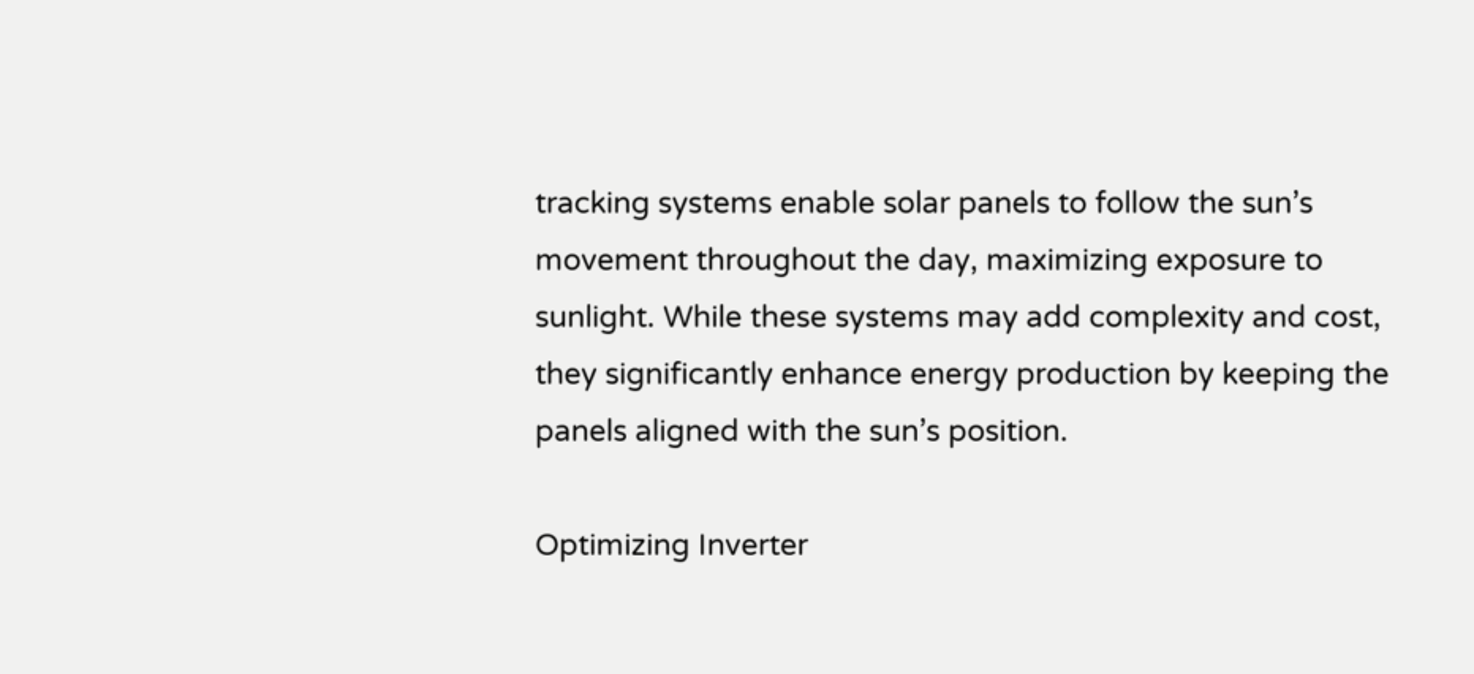tracking systems enable solar panels to follow the sun’s movement throughout the day, maximizing exposure to sunlight. While these systems may add complexity and cost, they significantly enhance energy production by keeping the panels aligned with the sun’s position.

Optimizing Inverter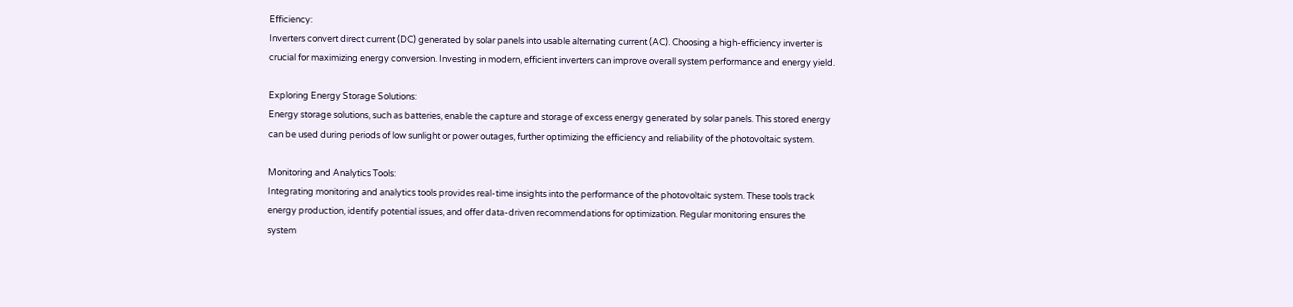Efficiency:
Inverters convert direct current (DC) generated by solar panels into usable alternating current (AC). Choosing a high-efficiency inverter is crucial for maximizing energy conversion. Investing in modern, efficient inverters can improve overall system performance and energy yield.

Exploring Energy Storage Solutions:
Energy storage solutions, such as batteries, enable the capture and storage of excess energy generated by solar panels. This stored energy can be used during periods of low sunlight or power outages, further optimizing the efficiency and reliability of the photovoltaic system.

Monitoring and Analytics Tools:
Integrating monitoring and analytics tools provides real-time insights into the performance of the photovoltaic system. These tools track energy production, identify potential issues, and offer data-driven recommendations for optimization. Regular monitoring ensures the system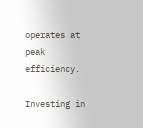operates at peak efficiency.

Investing in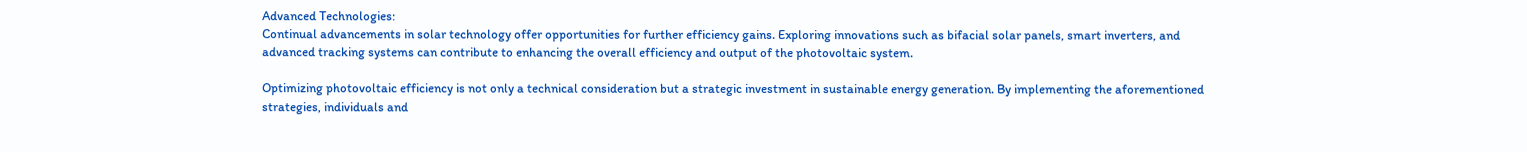Advanced Technologies:
Continual advancements in solar technology offer opportunities for further efficiency gains. Exploring innovations such as bifacial solar panels, smart inverters, and advanced tracking systems can contribute to enhancing the overall efficiency and output of the photovoltaic system.

Optimizing photovoltaic efficiency is not only a technical consideration but a strategic investment in sustainable energy generation. By implementing the aforementioned strategies, individuals and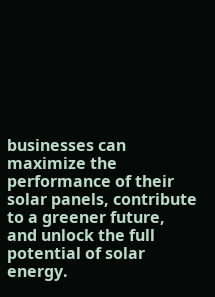businesses can maximize the performance of their solar panels, contribute to a greener future, and unlock the full potential of solar energy.